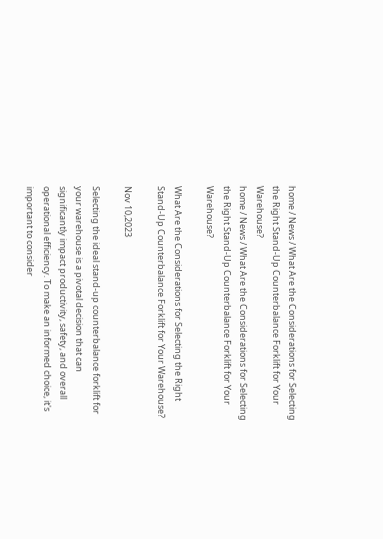home / News / What Are the Considerations for Selecting the Right Stand-Up Counterbalance Forklift for Your Warehouse?
home / News / What Are the Considerations for Selecting the Right Stand-Up Counterbalance Forklift for Your Warehouse?

What Are the Considerations for Selecting the Right Stand-Up Counterbalance Forklift for Your Warehouse?

Nov 10,2023

Selecting the ideal stand-up counterbalance forklift for your warehouse is a pivotal decision that can significantly impact productivity, safety, and overall operational efficiency. To make an informed choice, it's important to consider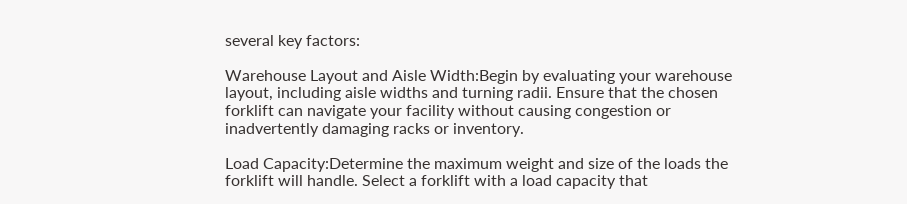several key factors:

Warehouse Layout and Aisle Width:Begin by evaluating your warehouse layout, including aisle widths and turning radii. Ensure that the chosen forklift can navigate your facility without causing congestion or inadvertently damaging racks or inventory.

Load Capacity:Determine the maximum weight and size of the loads the forklift will handle. Select a forklift with a load capacity that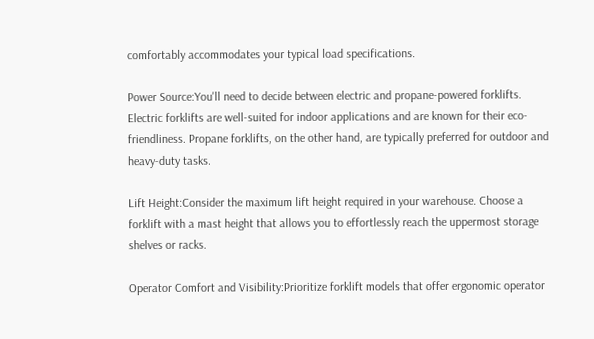comfortably accommodates your typical load specifications.

Power Source:You'll need to decide between electric and propane-powered forklifts. Electric forklifts are well-suited for indoor applications and are known for their eco-friendliness. Propane forklifts, on the other hand, are typically preferred for outdoor and heavy-duty tasks.

Lift Height:Consider the maximum lift height required in your warehouse. Choose a forklift with a mast height that allows you to effortlessly reach the uppermost storage shelves or racks.

Operator Comfort and Visibility:Prioritize forklift models that offer ergonomic operator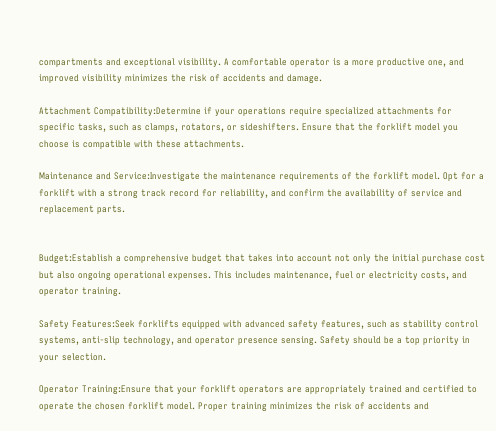compartments and exceptional visibility. A comfortable operator is a more productive one, and improved visibility minimizes the risk of accidents and damage.

Attachment Compatibility:Determine if your operations require specialized attachments for specific tasks, such as clamps, rotators, or sideshifters. Ensure that the forklift model you choose is compatible with these attachments.

Maintenance and Service:Investigate the maintenance requirements of the forklift model. Opt for a forklift with a strong track record for reliability, and confirm the availability of service and replacement parts.


Budget:Establish a comprehensive budget that takes into account not only the initial purchase cost but also ongoing operational expenses. This includes maintenance, fuel or electricity costs, and operator training.

Safety Features:Seek forklifts equipped with advanced safety features, such as stability control systems, anti-slip technology, and operator presence sensing. Safety should be a top priority in your selection.

Operator Training:Ensure that your forklift operators are appropriately trained and certified to operate the chosen forklift model. Proper training minimizes the risk of accidents and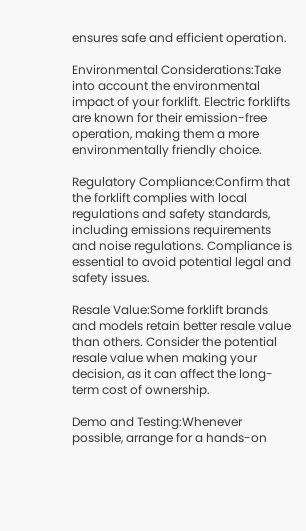ensures safe and efficient operation.

Environmental Considerations:Take into account the environmental impact of your forklift. Electric forklifts are known for their emission-free operation, making them a more environmentally friendly choice.

Regulatory Compliance:Confirm that the forklift complies with local regulations and safety standards, including emissions requirements and noise regulations. Compliance is essential to avoid potential legal and safety issues.

Resale Value:Some forklift brands and models retain better resale value than others. Consider the potential resale value when making your decision, as it can affect the long-term cost of ownership.

Demo and Testing:Whenever possible, arrange for a hands-on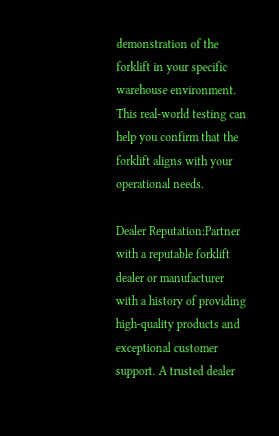demonstration of the forklift in your specific warehouse environment. This real-world testing can help you confirm that the forklift aligns with your operational needs.

Dealer Reputation:Partner with a reputable forklift dealer or manufacturer with a history of providing high-quality products and exceptional customer support. A trusted dealer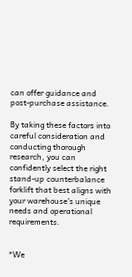can offer guidance and post-purchase assistance.

By taking these factors into careful consideration and conducting thorough research, you can confidently select the right stand-up counterbalance forklift that best aligns with your warehouse's unique needs and operational requirements.


*We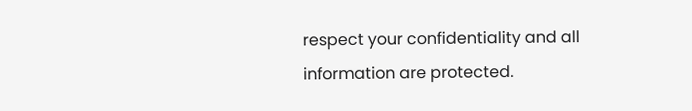respect your confidentiality and all information are protected.